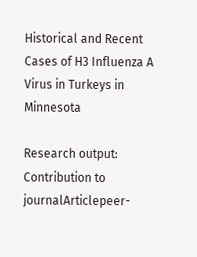Historical and Recent Cases of H3 Influenza A Virus in Turkeys in Minnesota

Research output: Contribution to journalArticlepeer-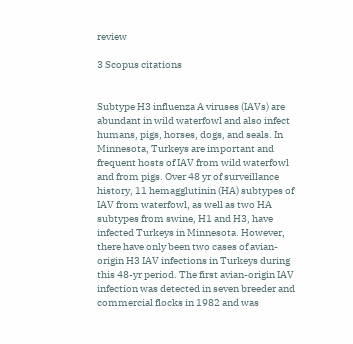review

3 Scopus citations


Subtype H3 influenza A viruses (IAVs) are abundant in wild waterfowl and also infect humans, pigs, horses, dogs, and seals. In Minnesota, Turkeys are important and frequent hosts of IAV from wild waterfowl and from pigs. Over 48 yr of surveillance history, 11 hemagglutinin (HA) subtypes of IAV from waterfowl, as well as two HA subtypes from swine, H1 and H3, have infected Turkeys in Minnesota. However, there have only been two cases of avian-origin H3 IAV infections in Turkeys during this 48-yr period. The first avian-origin IAV infection was detected in seven breeder and commercial flocks in 1982 and was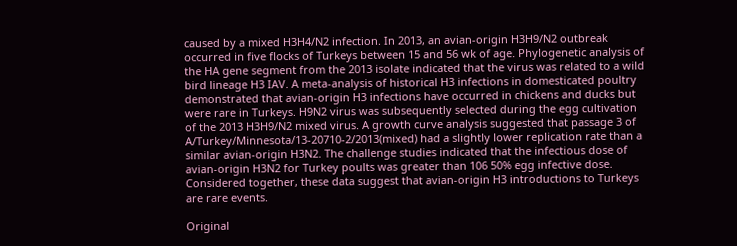caused by a mixed H3H4/N2 infection. In 2013, an avian-origin H3H9/N2 outbreak occurred in five flocks of Turkeys between 15 and 56 wk of age. Phylogenetic analysis of the HA gene segment from the 2013 isolate indicated that the virus was related to a wild bird lineage H3 IAV. A meta-analysis of historical H3 infections in domesticated poultry demonstrated that avian-origin H3 infections have occurred in chickens and ducks but were rare in Turkeys. H9N2 virus was subsequently selected during the egg cultivation of the 2013 H3H9/N2 mixed virus. A growth curve analysis suggested that passage 3 of A/Turkey/Minnesota/13-20710-2/2013(mixed) had a slightly lower replication rate than a similar avian-origin H3N2. The challenge studies indicated that the infectious dose of avian-origin H3N2 for Turkey poults was greater than 106 50% egg infective dose. Considered together, these data suggest that avian-origin H3 introductions to Turkeys are rare events.

Original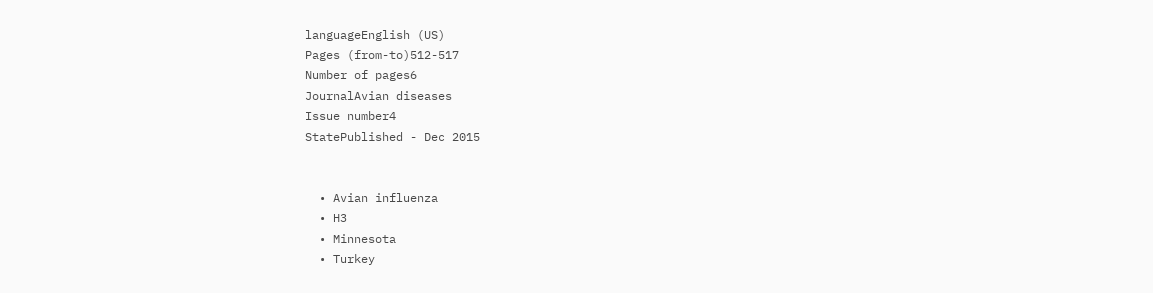languageEnglish (US)
Pages (from-to)512-517
Number of pages6
JournalAvian diseases
Issue number4
StatePublished - Dec 2015


  • Avian influenza
  • H3
  • Minnesota
  • Turkey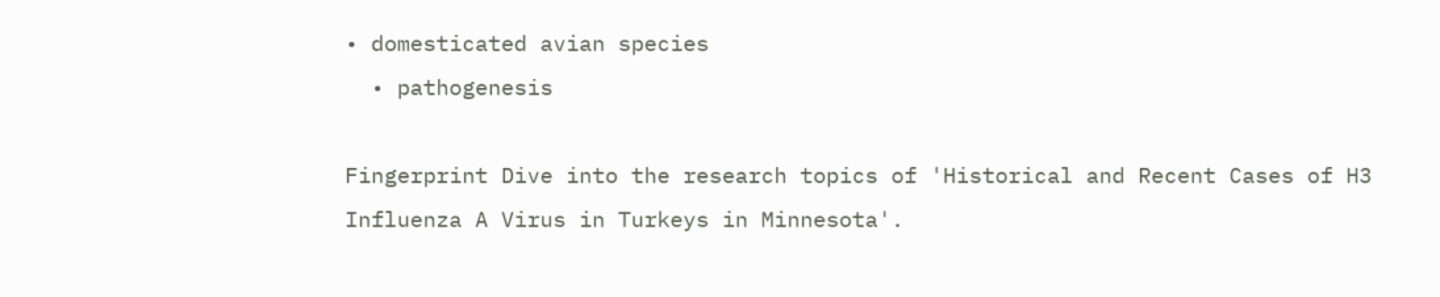• domesticated avian species
  • pathogenesis

Fingerprint Dive into the research topics of 'Historical and Recent Cases of H3 Influenza A Virus in Turkeys in Minnesota'.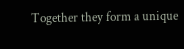Together they form a unique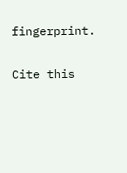fingerprint.

Cite this